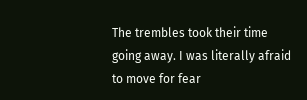The trembles took their time going away. I was literally afraid to move for fear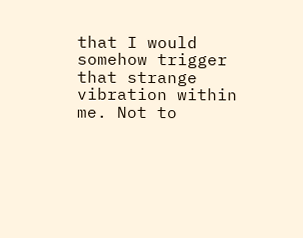that I would somehow trigger that strange vibration within me. Not to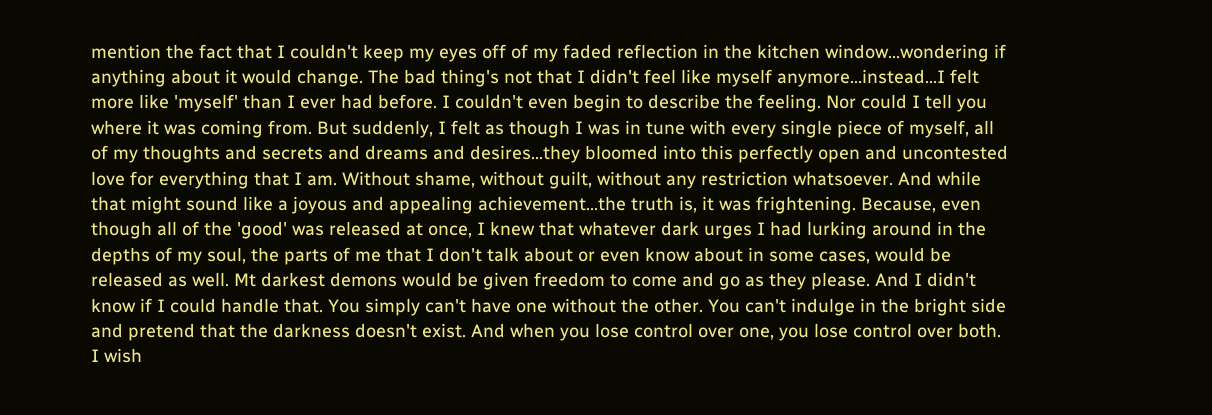mention the fact that I couldn't keep my eyes off of my faded reflection in the kitchen window...wondering if anything about it would change. The bad thing's not that I didn't feel like myself anymore...instead...I felt more like 'myself' than I ever had before. I couldn't even begin to describe the feeling. Nor could I tell you where it was coming from. But suddenly, I felt as though I was in tune with every single piece of myself, all of my thoughts and secrets and dreams and desires...they bloomed into this perfectly open and uncontested love for everything that I am. Without shame, without guilt, without any restriction whatsoever. And while that might sound like a joyous and appealing achievement...the truth is, it was frightening. Because, even though all of the 'good' was released at once, I knew that whatever dark urges I had lurking around in the depths of my soul, the parts of me that I don't talk about or even know about in some cases, would be released as well. Mt darkest demons would be given freedom to come and go as they please. And I didn't know if I could handle that. You simply can't have one without the other. You can't indulge in the bright side and pretend that the darkness doesn't exist. And when you lose control over one, you lose control over both. I wish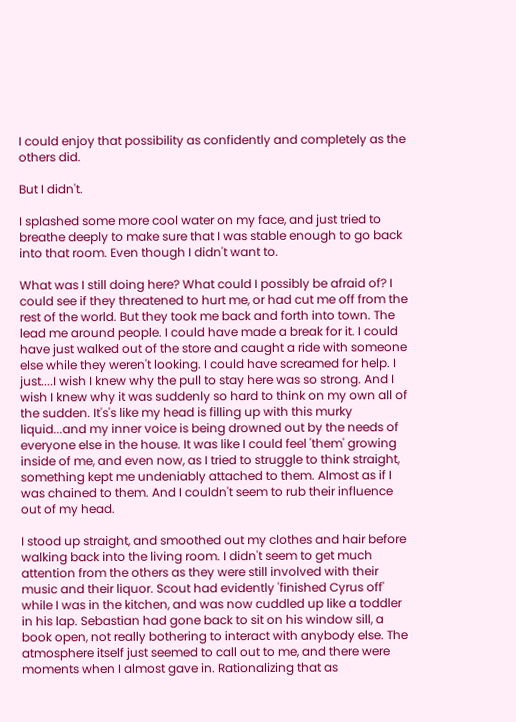I could enjoy that possibility as confidently and completely as the others did.

But I didn't.

I splashed some more cool water on my face, and just tried to breathe deeply to make sure that I was stable enough to go back into that room. Even though I didn't want to.

What was I still doing here? What could I possibly be afraid of? I could see if they threatened to hurt me, or had cut me off from the rest of the world. But they took me back and forth into town. The lead me around people. I could have made a break for it. I could have just walked out of the store and caught a ride with someone else while they weren't looking. I could have screamed for help. I just....I wish I knew why the pull to stay here was so strong. And I wish I knew why it was suddenly so hard to think on my own all of the sudden. It's's like my head is filling up with this murky liquid...and my inner voice is being drowned out by the needs of everyone else in the house. It was like I could feel 'them' growing inside of me, and even now, as I tried to struggle to think straight, something kept me undeniably attached to them. Almost as if I was chained to them. And I couldn't seem to rub their influence out of my head.

I stood up straight, and smoothed out my clothes and hair before walking back into the living room. I didn't seem to get much attention from the others as they were still involved with their music and their liquor. Scout had evidently 'finished Cyrus off' while I was in the kitchen, and was now cuddled up like a toddler in his lap. Sebastian had gone back to sit on his window sill, a book open, not really bothering to interact with anybody else. The atmosphere itself just seemed to call out to me, and there were moments when I almost gave in. Rationalizing that as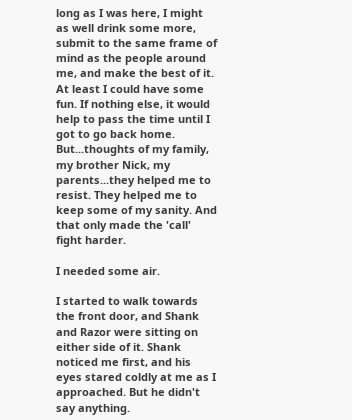long as I was here, I might as well drink some more, submit to the same frame of mind as the people around me, and make the best of it. At least I could have some fun. If nothing else, it would help to pass the time until I got to go back home. But...thoughts of my family, my brother Nick, my parents...they helped me to resist. They helped me to keep some of my sanity. And that only made the 'call' fight harder.

I needed some air.

I started to walk towards the front door, and Shank and Razor were sitting on either side of it. Shank noticed me first, and his eyes stared coldly at me as I approached. But he didn't say anything.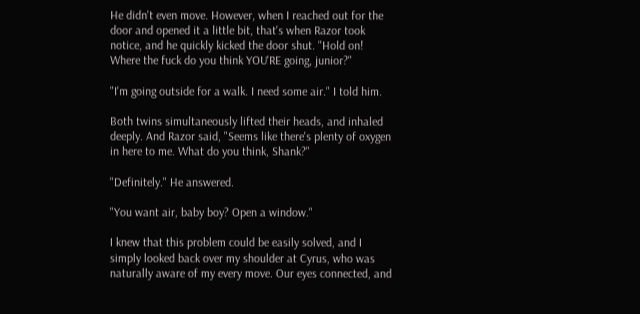He didn't even move. However, when I reached out for the door and opened it a little bit, that's when Razor took notice, and he quickly kicked the door shut. "Hold on! Where the fuck do you think YOU'RE going, junior?"

"I'm going outside for a walk. I need some air." I told him.

Both twins simultaneously lifted their heads, and inhaled deeply. And Razor said, "Seems like there's plenty of oxygen in here to me. What do you think, Shank?"

"Definitely." He answered.

"You want air, baby boy? Open a window."

I knew that this problem could be easily solved, and I simply looked back over my shoulder at Cyrus, who was naturally aware of my every move. Our eyes connected, and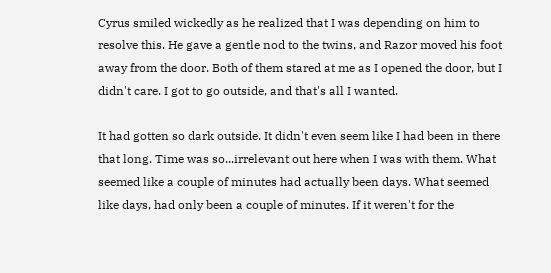Cyrus smiled wickedly as he realized that I was depending on him to resolve this. He gave a gentle nod to the twins, and Razor moved his foot away from the door. Both of them stared at me as I opened the door, but I didn't care. I got to go outside, and that's all I wanted.

It had gotten so dark outside. It didn't even seem like I had been in there that long. Time was so...irrelevant out here when I was with them. What seemed like a couple of minutes had actually been days. What seemed like days, had only been a couple of minutes. If it weren't for the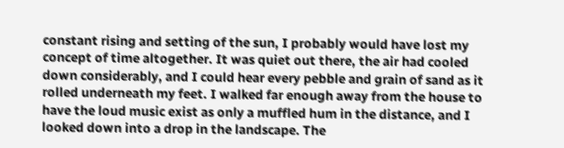constant rising and setting of the sun, I probably would have lost my concept of time altogether. It was quiet out there, the air had cooled down considerably, and I could hear every pebble and grain of sand as it rolled underneath my feet. I walked far enough away from the house to have the loud music exist as only a muffled hum in the distance, and I looked down into a drop in the landscape. The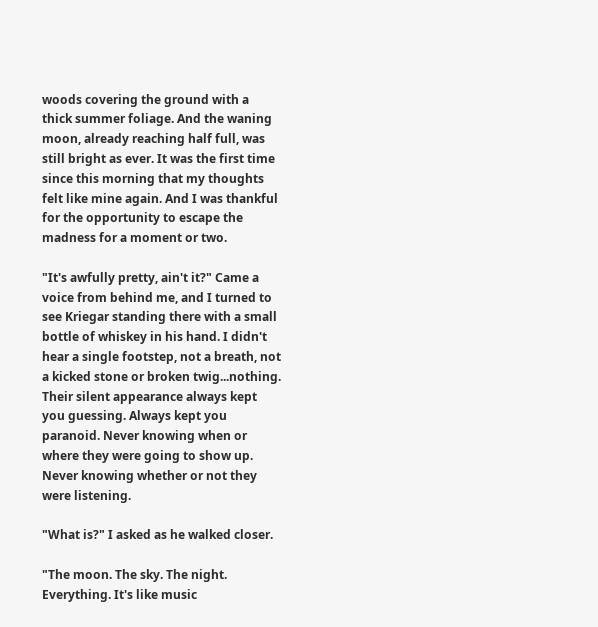woods covering the ground with a thick summer foliage. And the waning moon, already reaching half full, was still bright as ever. It was the first time since this morning that my thoughts felt like mine again. And I was thankful for the opportunity to escape the madness for a moment or two.

"It's awfully pretty, ain't it?" Came a voice from behind me, and I turned to see Kriegar standing there with a small bottle of whiskey in his hand. I didn't hear a single footstep, not a breath, not a kicked stone or broken twig...nothing. Their silent appearance always kept you guessing. Always kept you paranoid. Never knowing when or where they were going to show up. Never knowing whether or not they were listening.

"What is?" I asked as he walked closer.

"The moon. The sky. The night. Everything. It's like music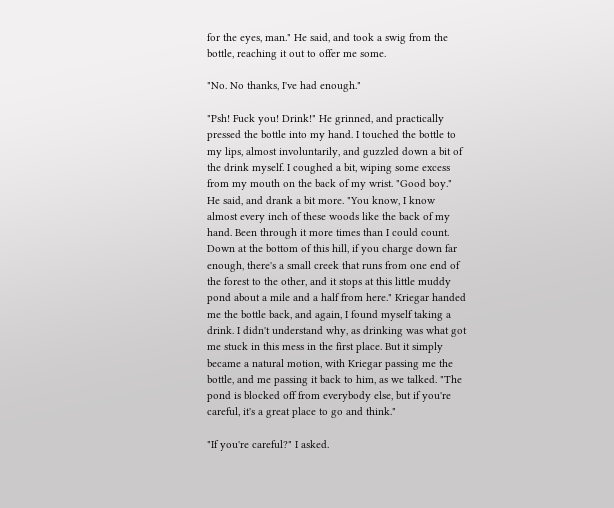for the eyes, man." He said, and took a swig from the bottle, reaching it out to offer me some.

"No. No thanks, I've had enough."

"Psh! Fuck you! Drink!" He grinned, and practically pressed the bottle into my hand. I touched the bottle to my lips, almost involuntarily, and guzzled down a bit of the drink myself. I coughed a bit, wiping some excess from my mouth on the back of my wrist. "Good boy." He said, and drank a bit more. "You know, I know almost every inch of these woods like the back of my hand. Been through it more times than I could count. Down at the bottom of this hill, if you charge down far enough, there's a small creek that runs from one end of the forest to the other, and it stops at this little muddy pond about a mile and a half from here." Kriegar handed me the bottle back, and again, I found myself taking a drink. I didn't understand why, as drinking was what got me stuck in this mess in the first place. But it simply became a natural motion, with Kriegar passing me the bottle, and me passing it back to him, as we talked. "The pond is blocked off from everybody else, but if you're careful, it's a great place to go and think."

"If you're careful?" I asked.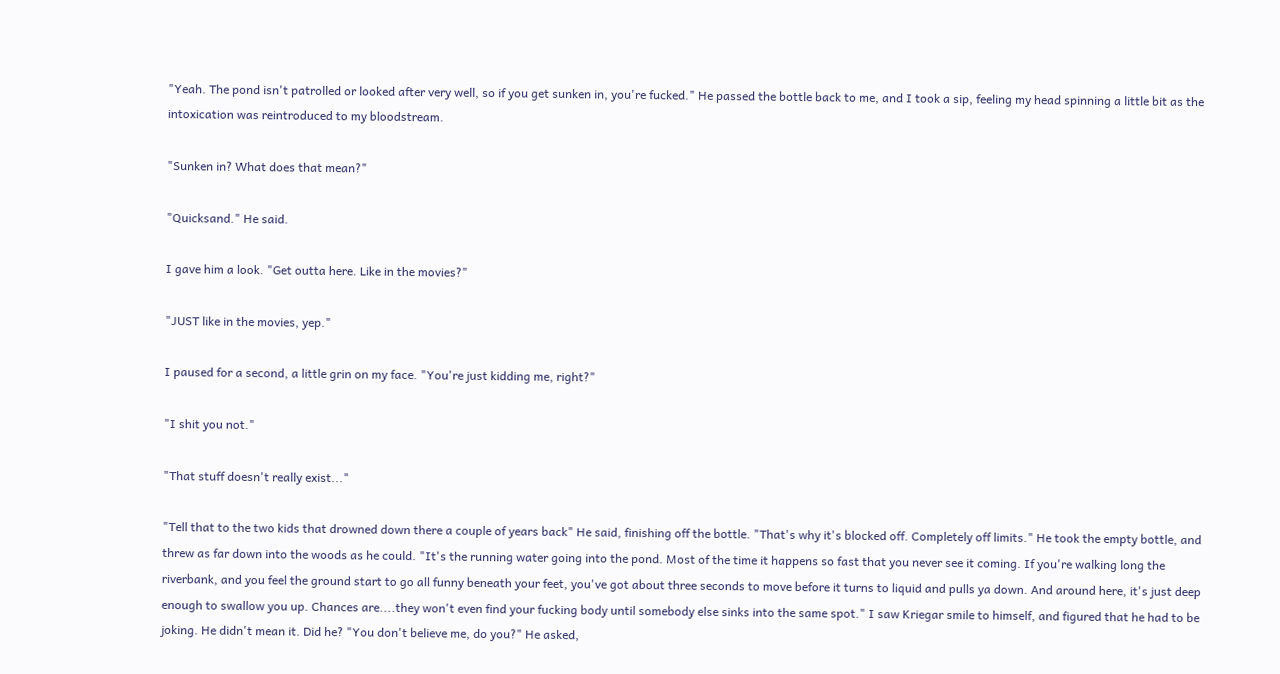"Yeah. The pond isn't patrolled or looked after very well, so if you get sunken in, you're fucked." He passed the bottle back to me, and I took a sip, feeling my head spinning a little bit as the intoxication was reintroduced to my bloodstream.

"Sunken in? What does that mean?"

"Quicksand." He said.

I gave him a look. "Get outta here. Like in the movies?"

"JUST like in the movies, yep."

I paused for a second, a little grin on my face. "You're just kidding me, right?"

"I shit you not."

"That stuff doesn't really exist..."

"Tell that to the two kids that drowned down there a couple of years back" He said, finishing off the bottle. "That's why it's blocked off. Completely off limits." He took the empty bottle, and threw as far down into the woods as he could. "It's the running water going into the pond. Most of the time it happens so fast that you never see it coming. If you're walking long the riverbank, and you feel the ground start to go all funny beneath your feet, you've got about three seconds to move before it turns to liquid and pulls ya down. And around here, it's just deep enough to swallow you up. Chances are....they won't even find your fucking body until somebody else sinks into the same spot." I saw Kriegar smile to himself, and figured that he had to be joking. He didn't mean it. Did he? "You don't believe me, do you?" He asked,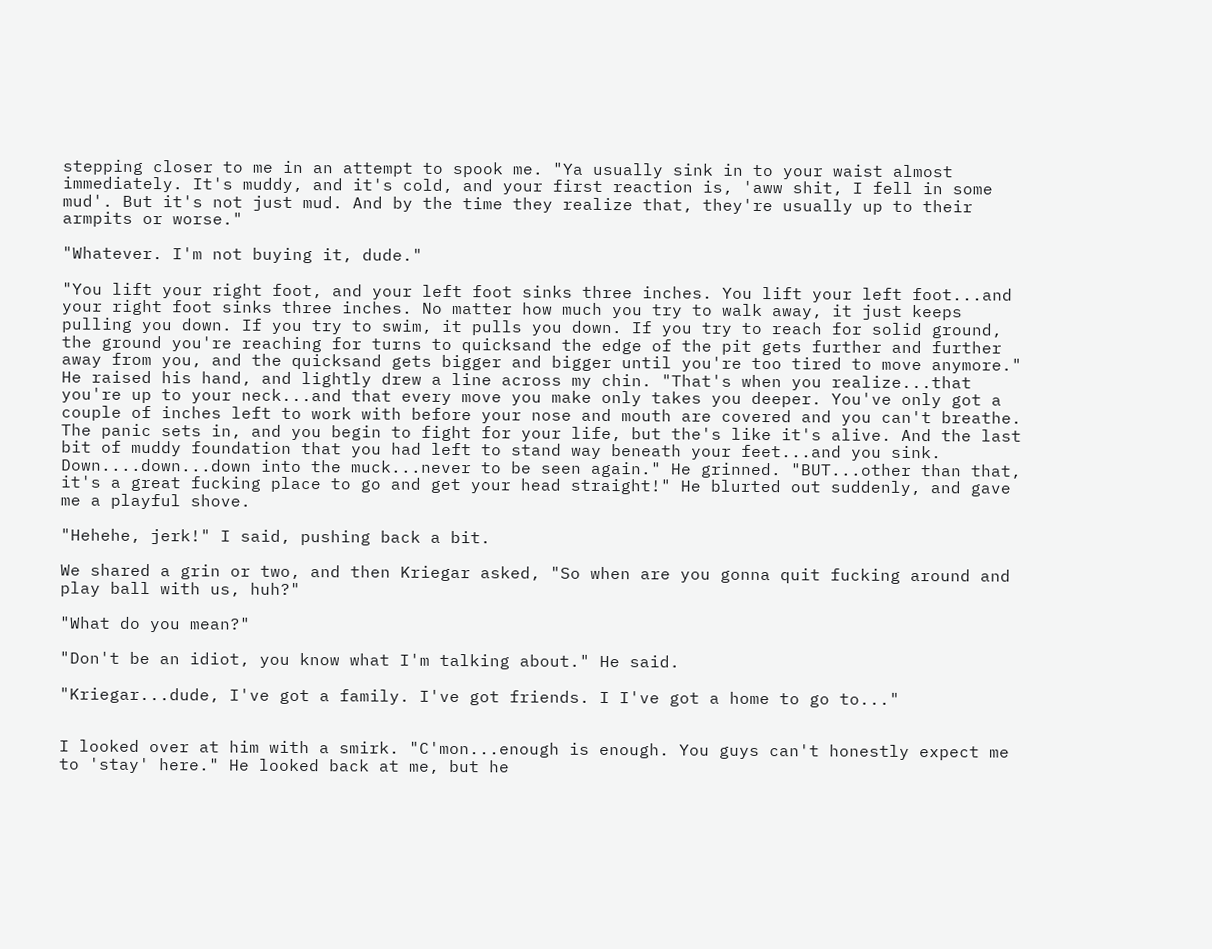stepping closer to me in an attempt to spook me. "Ya usually sink in to your waist almost immediately. It's muddy, and it's cold, and your first reaction is, 'aww shit, I fell in some mud'. But it's not just mud. And by the time they realize that, they're usually up to their armpits or worse."

"Whatever. I'm not buying it, dude."

"You lift your right foot, and your left foot sinks three inches. You lift your left foot...and your right foot sinks three inches. No matter how much you try to walk away, it just keeps pulling you down. If you try to swim, it pulls you down. If you try to reach for solid ground, the ground you're reaching for turns to quicksand the edge of the pit gets further and further away from you, and the quicksand gets bigger and bigger until you're too tired to move anymore." He raised his hand, and lightly drew a line across my chin. "That's when you realize...that you're up to your neck...and that every move you make only takes you deeper. You've only got a couple of inches left to work with before your nose and mouth are covered and you can't breathe. The panic sets in, and you begin to fight for your life, but the's like it's alive. And the last bit of muddy foundation that you had left to stand way beneath your feet...and you sink. Down....down...down into the muck...never to be seen again." He grinned. "BUT...other than that, it's a great fucking place to go and get your head straight!" He blurted out suddenly, and gave me a playful shove.

"Hehehe, jerk!" I said, pushing back a bit.

We shared a grin or two, and then Kriegar asked, "So when are you gonna quit fucking around and play ball with us, huh?"

"What do you mean?"

"Don't be an idiot, you know what I'm talking about." He said.

"Kriegar...dude, I've got a family. I've got friends. I I've got a home to go to..."


I looked over at him with a smirk. "C'mon...enough is enough. You guys can't honestly expect me to 'stay' here." He looked back at me, but he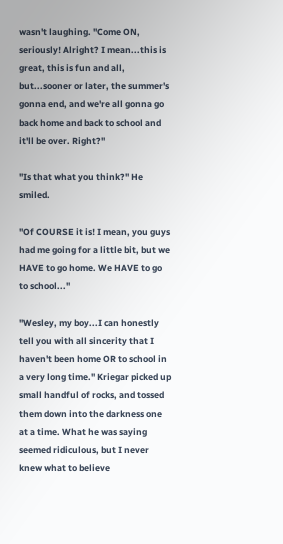wasn't laughing. "Come ON, seriously! Alright? I mean...this is great, this is fun and all, but...sooner or later, the summer's gonna end, and we're all gonna go back home and back to school and it'll be over. Right?"

"Is that what you think?" He smiled.

"Of COURSE it is! I mean, you guys had me going for a little bit, but we HAVE to go home. We HAVE to go to school..."

"Wesley, my boy...I can honestly tell you with all sincerity that I haven't been home OR to school in a very long time." Kriegar picked up small handful of rocks, and tossed them down into the darkness one at a time. What he was saying seemed ridiculous, but I never knew what to believe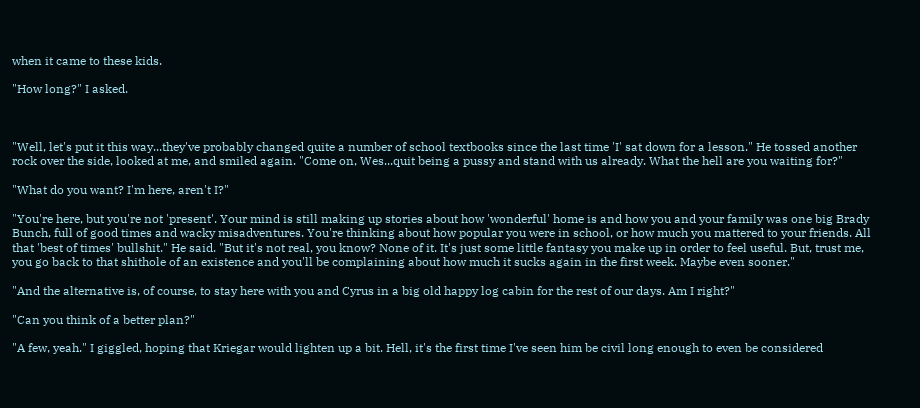when it came to these kids.

"How long?" I asked.



"Well, let's put it this way...they've probably changed quite a number of school textbooks since the last time 'I' sat down for a lesson." He tossed another rock over the side, looked at me, and smiled again. "Come on, Wes...quit being a pussy and stand with us already. What the hell are you waiting for?"

"What do you want? I'm here, aren't I?"

"You're here, but you're not 'present'. Your mind is still making up stories about how 'wonderful' home is and how you and your family was one big Brady Bunch, full of good times and wacky misadventures. You're thinking about how popular you were in school, or how much you mattered to your friends. All that 'best of times' bullshit." He said. "But it's not real, you know? None of it. It's just some little fantasy you make up in order to feel useful. But, trust me, you go back to that shithole of an existence and you'll be complaining about how much it sucks again in the first week. Maybe even sooner."

"And the alternative is, of course, to stay here with you and Cyrus in a big old happy log cabin for the rest of our days. Am I right?"

"Can you think of a better plan?"

"A few, yeah." I giggled, hoping that Kriegar would lighten up a bit. Hell, it's the first time I've seen him be civil long enough to even be considered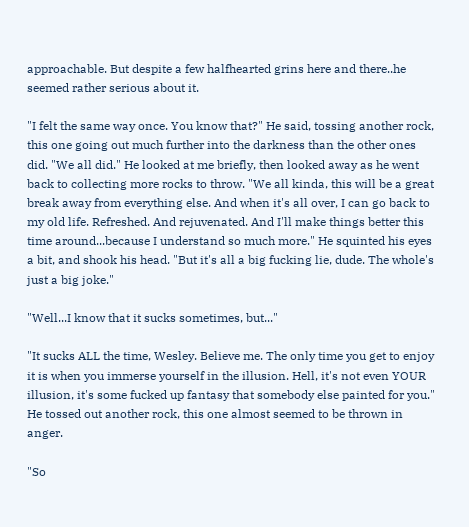approachable. But despite a few halfhearted grins here and there..he seemed rather serious about it.

"I felt the same way once. You know that?" He said, tossing another rock, this one going out much further into the darkness than the other ones did. "We all did." He looked at me briefly, then looked away as he went back to collecting more rocks to throw. "We all kinda, this will be a great break away from everything else. And when it's all over, I can go back to my old life. Refreshed. And rejuvenated. And I'll make things better this time around...because I understand so much more." He squinted his eyes a bit, and shook his head. "But it's all a big fucking lie, dude. The whole's just a big joke."

"Well...I know that it sucks sometimes, but..."

"It sucks ALL the time, Wesley. Believe me. The only time you get to enjoy it is when you immerse yourself in the illusion. Hell, it's not even YOUR illusion, it's some fucked up fantasy that somebody else painted for you." He tossed out another rock, this one almost seemed to be thrown in anger.

"So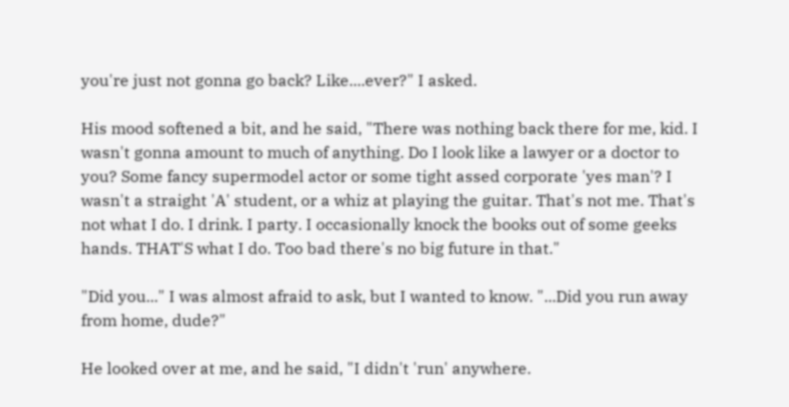you're just not gonna go back? Like....ever?" I asked.

His mood softened a bit, and he said, "There was nothing back there for me, kid. I wasn't gonna amount to much of anything. Do I look like a lawyer or a doctor to you? Some fancy supermodel actor or some tight assed corporate 'yes man'? I wasn't a straight 'A' student, or a whiz at playing the guitar. That's not me. That's not what I do. I drink. I party. I occasionally knock the books out of some geeks hands. THAT'S what I do. Too bad there's no big future in that."

"Did you..." I was almost afraid to ask, but I wanted to know. "...Did you run away from home, dude?"

He looked over at me, and he said, "I didn't 'run' anywhere.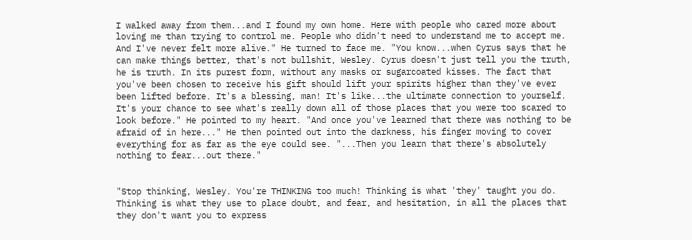I walked away from them...and I found my own home. Here with people who cared more about loving me than trying to control me. People who didn't need to understand me to accept me. And I've never felt more alive." He turned to face me. "You know...when Cyrus says that he can make things better, that's not bullshit, Wesley. Cyrus doesn't just tell you the truth, he is truth. In its purest form, without any masks or sugarcoated kisses. The fact that you've been chosen to receive his gift should lift your spirits higher than they've ever been lifted before. It's a blessing, man! It's like...the ultimate connection to yourself. It's your chance to see what's really down all of those places that you were too scared to look before." He pointed to my heart. "And once you've learned that there was nothing to be afraid of in here..." He then pointed out into the darkness, his finger moving to cover everything for as far as the eye could see. "...Then you learn that there's absolutely nothing to fear...out there."


"Stop thinking, Wesley. You're THINKING too much! Thinking is what 'they' taught you do. Thinking is what they use to place doubt, and fear, and hesitation, in all the places that they don't want you to express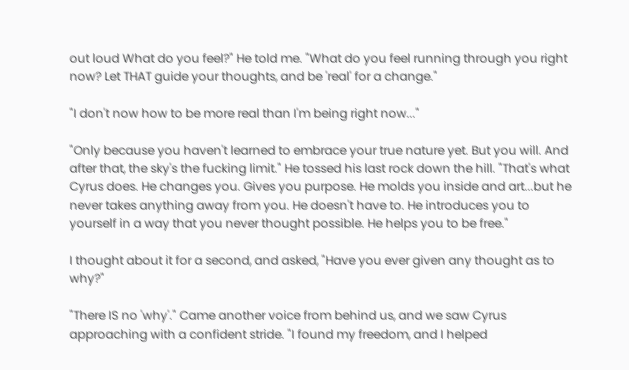out loud What do you feel?" He told me. "What do you feel running through you right now? Let THAT guide your thoughts, and be 'real' for a change."

"I don't now how to be more real than I'm being right now..."

"Only because you haven't learned to embrace your true nature yet. But you will. And after that, the sky's the fucking limit." He tossed his last rock down the hill. "That's what Cyrus does. He changes you. Gives you purpose. He molds you inside and art...but he never takes anything away from you. He doesn't have to. He introduces you to yourself in a way that you never thought possible. He helps you to be free."

I thought about it for a second, and asked, "Have you ever given any thought as to why?"

"There IS no 'why'." Came another voice from behind us, and we saw Cyrus approaching with a confident stride. "I found my freedom, and I helped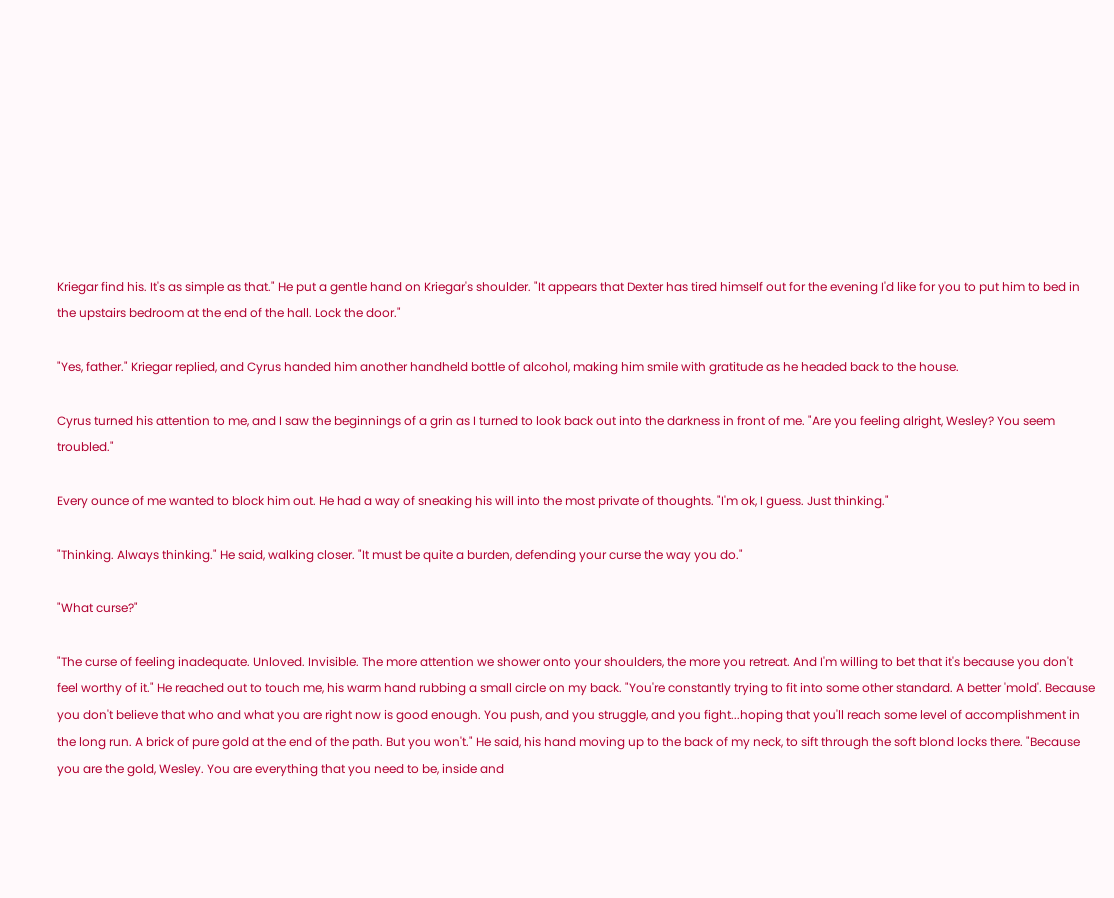Kriegar find his. It's as simple as that." He put a gentle hand on Kriegar's shoulder. "It appears that Dexter has tired himself out for the evening I'd like for you to put him to bed in the upstairs bedroom at the end of the hall. Lock the door."

"Yes, father." Kriegar replied, and Cyrus handed him another handheld bottle of alcohol, making him smile with gratitude as he headed back to the house.

Cyrus turned his attention to me, and I saw the beginnings of a grin as I turned to look back out into the darkness in front of me. "Are you feeling alright, Wesley? You seem troubled."

Every ounce of me wanted to block him out. He had a way of sneaking his will into the most private of thoughts. "I'm ok, I guess. Just thinking."

"Thinking. Always thinking." He said, walking closer. "It must be quite a burden, defending your curse the way you do."

"What curse?"

"The curse of feeling inadequate. Unloved. Invisible. The more attention we shower onto your shoulders, the more you retreat. And I'm willing to bet that it's because you don't feel worthy of it." He reached out to touch me, his warm hand rubbing a small circle on my back. "You're constantly trying to fit into some other standard. A better 'mold'. Because you don't believe that who and what you are right now is good enough. You push, and you struggle, and you fight...hoping that you'll reach some level of accomplishment in the long run. A brick of pure gold at the end of the path. But you won't." He said, his hand moving up to the back of my neck, to sift through the soft blond locks there. "Because you are the gold, Wesley. You are everything that you need to be, inside and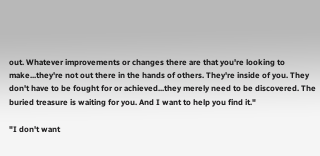out. Whatever improvements or changes there are that you're looking to make...they're not out there in the hands of others. They're inside of you. They don't have to be fought for or achieved...they merely need to be discovered. The buried treasure is waiting for you. And I want to help you find it."

"I don't want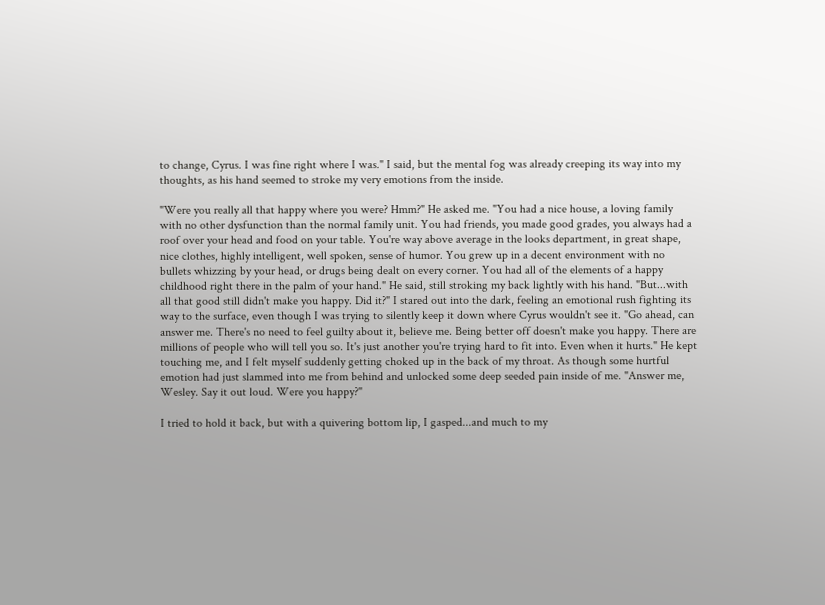to change, Cyrus. I was fine right where I was." I said, but the mental fog was already creeping its way into my thoughts, as his hand seemed to stroke my very emotions from the inside.

"Were you really all that happy where you were? Hmm?" He asked me. "You had a nice house, a loving family with no other dysfunction than the normal family unit. You had friends, you made good grades, you always had a roof over your head and food on your table. You're way above average in the looks department, in great shape, nice clothes, highly intelligent, well spoken, sense of humor. You grew up in a decent environment with no bullets whizzing by your head, or drugs being dealt on every corner. You had all of the elements of a happy childhood right there in the palm of your hand." He said, still stroking my back lightly with his hand. "But...with all that good still didn't make you happy. Did it?" I stared out into the dark, feeling an emotional rush fighting its way to the surface, even though I was trying to silently keep it down where Cyrus wouldn't see it. "Go ahead, can answer me. There's no need to feel guilty about it, believe me. Being better off doesn't make you happy. There are millions of people who will tell you so. It's just another you're trying hard to fit into. Even when it hurts." He kept touching me, and I felt myself suddenly getting choked up in the back of my throat. As though some hurtful emotion had just slammed into me from behind and unlocked some deep seeded pain inside of me. "Answer me, Wesley. Say it out loud. Were you happy?"

I tried to hold it back, but with a quivering bottom lip, I gasped...and much to my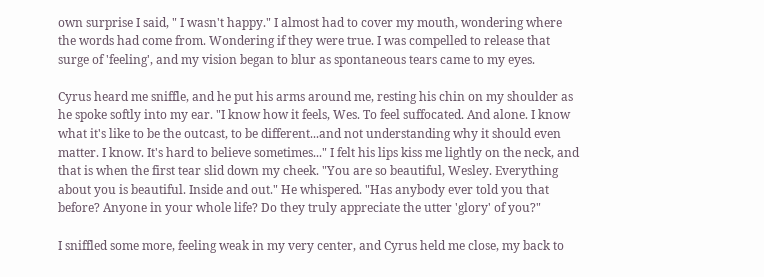own surprise I said, " I wasn't happy." I almost had to cover my mouth, wondering where the words had come from. Wondering if they were true. I was compelled to release that surge of 'feeling', and my vision began to blur as spontaneous tears came to my eyes.

Cyrus heard me sniffle, and he put his arms around me, resting his chin on my shoulder as he spoke softly into my ear. "I know how it feels, Wes. To feel suffocated. And alone. I know what it's like to be the outcast, to be different...and not understanding why it should even matter. I know. It's hard to believe sometimes..." I felt his lips kiss me lightly on the neck, and that is when the first tear slid down my cheek. "You are so beautiful, Wesley. Everything about you is beautiful. Inside and out." He whispered. "Has anybody ever told you that before? Anyone in your whole life? Do they truly appreciate the utter 'glory' of you?"

I sniffled some more, feeling weak in my very center, and Cyrus held me close, my back to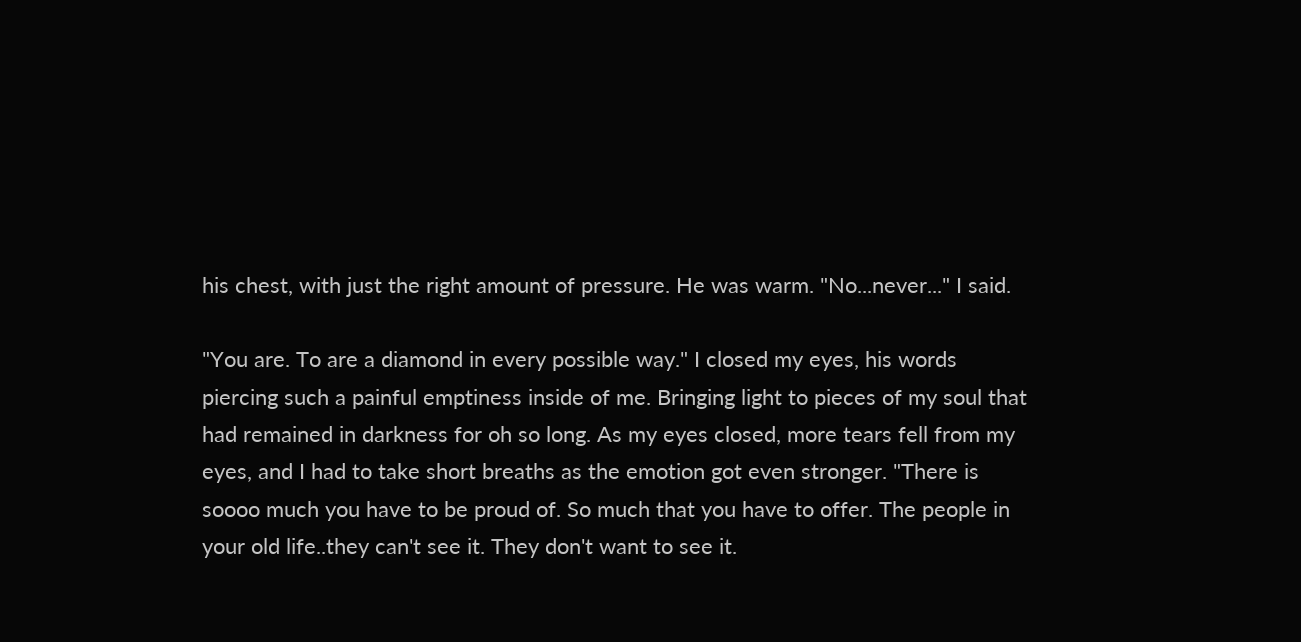his chest, with just the right amount of pressure. He was warm. "No...never..." I said.

"You are. To are a diamond in every possible way." I closed my eyes, his words piercing such a painful emptiness inside of me. Bringing light to pieces of my soul that had remained in darkness for oh so long. As my eyes closed, more tears fell from my eyes, and I had to take short breaths as the emotion got even stronger. "There is soooo much you have to be proud of. So much that you have to offer. The people in your old life..they can't see it. They don't want to see it.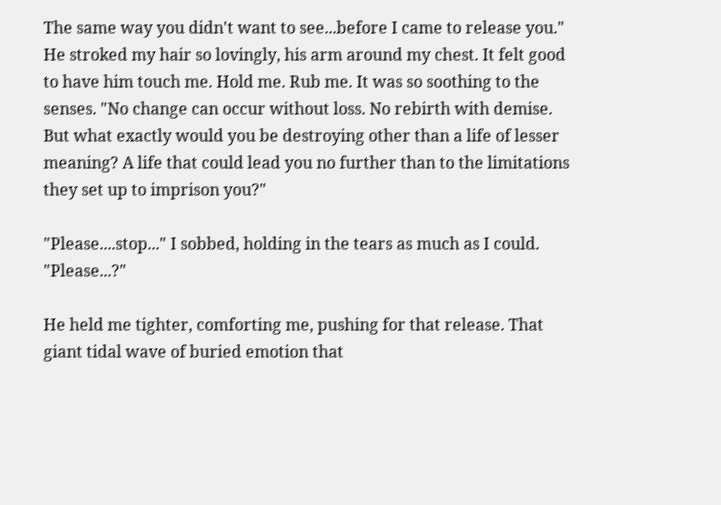The same way you didn't want to see...before I came to release you." He stroked my hair so lovingly, his arm around my chest. It felt good to have him touch me. Hold me. Rub me. It was so soothing to the senses. "No change can occur without loss. No rebirth with demise. But what exactly would you be destroying other than a life of lesser meaning? A life that could lead you no further than to the limitations they set up to imprison you?"

"Please....stop..." I sobbed, holding in the tears as much as I could. "Please...?"

He held me tighter, comforting me, pushing for that release. That giant tidal wave of buried emotion that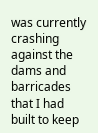was currently crashing against the dams and barricades that I had built to keep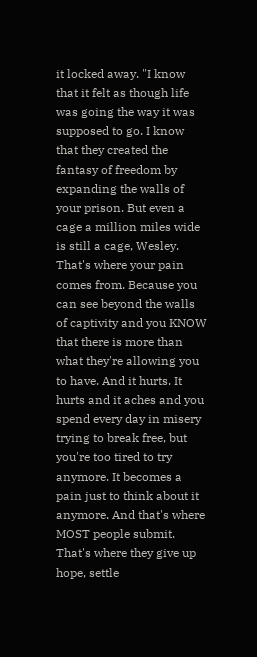it locked away. "I know that it felt as though life was going the way it was supposed to go. I know that they created the fantasy of freedom by expanding the walls of your prison. But even a cage a million miles wide is still a cage, Wesley. That's where your pain comes from. Because you can see beyond the walls of captivity and you KNOW that there is more than what they're allowing you to have. And it hurts. It hurts and it aches and you spend every day in misery trying to break free, but you're too tired to try anymore. It becomes a pain just to think about it anymore. And that's where MOST people submit. That's where they give up hope, settle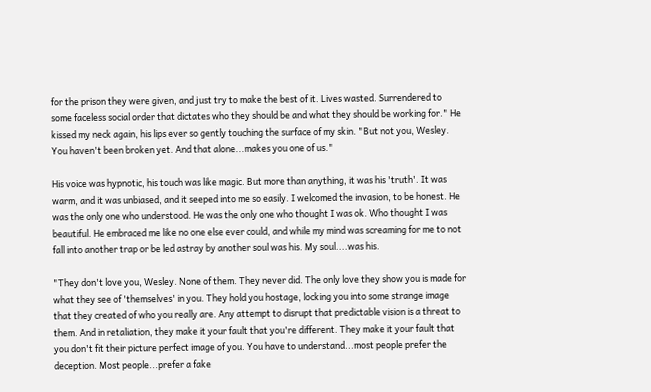for the prison they were given, and just try to make the best of it. Lives wasted. Surrendered to some faceless social order that dictates who they should be and what they should be working for." He kissed my neck again, his lips ever so gently touching the surface of my skin. "But not you, Wesley. You haven't been broken yet. And that alone...makes you one of us."

His voice was hypnotic, his touch was like magic. But more than anything, it was his 'truth'. It was warm, and it was unbiased, and it seeped into me so easily. I welcomed the invasion, to be honest. He was the only one who understood. He was the only one who thought I was ok. Who thought I was beautiful. He embraced me like no one else ever could, and while my mind was screaming for me to not fall into another trap or be led astray by another soul was his. My soul....was his.

"They don't love you, Wesley. None of them. They never did. The only love they show you is made for what they see of 'themselves' in you. They hold you hostage, locking you into some strange image that they created of who you really are. Any attempt to disrupt that predictable vision is a threat to them. And in retaliation, they make it your fault that you're different. They make it your fault that you don't fit their picture perfect image of you. You have to understand...most people prefer the deception. Most people...prefer a fake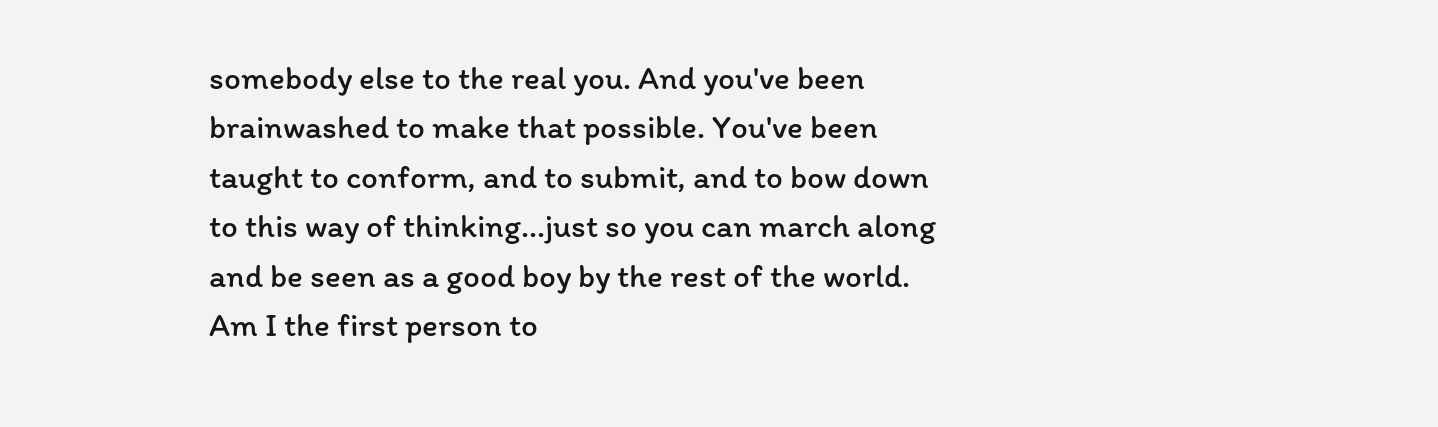somebody else to the real you. And you've been brainwashed to make that possible. You've been taught to conform, and to submit, and to bow down to this way of thinking...just so you can march along and be seen as a good boy by the rest of the world. Am I the first person to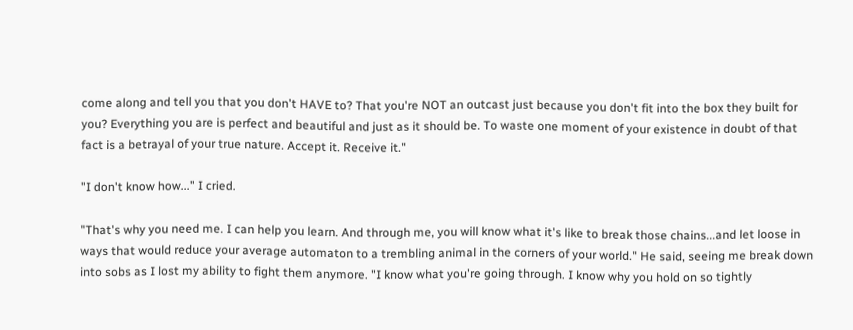come along and tell you that you don't HAVE to? That you're NOT an outcast just because you don't fit into the box they built for you? Everything you are is perfect and beautiful and just as it should be. To waste one moment of your existence in doubt of that fact is a betrayal of your true nature. Accept it. Receive it."

"I don't know how..." I cried.

"That's why you need me. I can help you learn. And through me, you will know what it's like to break those chains...and let loose in ways that would reduce your average automaton to a trembling animal in the corners of your world." He said, seeing me break down into sobs as I lost my ability to fight them anymore. "I know what you're going through. I know why you hold on so tightly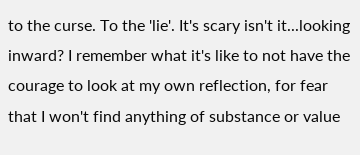to the curse. To the 'lie'. It's scary isn't it...looking inward? I remember what it's like to not have the courage to look at my own reflection, for fear that I won't find anything of substance or value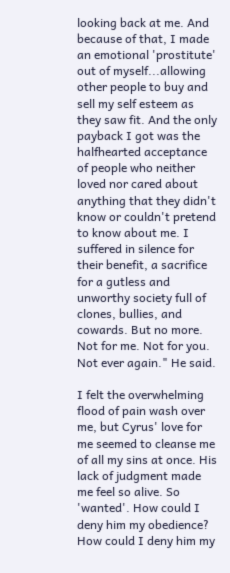looking back at me. And because of that, I made an emotional 'prostitute' out of myself...allowing other people to buy and sell my self esteem as they saw fit. And the only payback I got was the halfhearted acceptance of people who neither loved nor cared about anything that they didn't know or couldn't pretend to know about me. I suffered in silence for their benefit, a sacrifice for a gutless and unworthy society full of clones, bullies, and cowards. But no more. Not for me. Not for you. Not ever again." He said.

I felt the overwhelming flood of pain wash over me, but Cyrus' love for me seemed to cleanse me of all my sins at once. His lack of judgment made me feel so alive. So 'wanted'. How could I deny him my obedience? How could I deny him my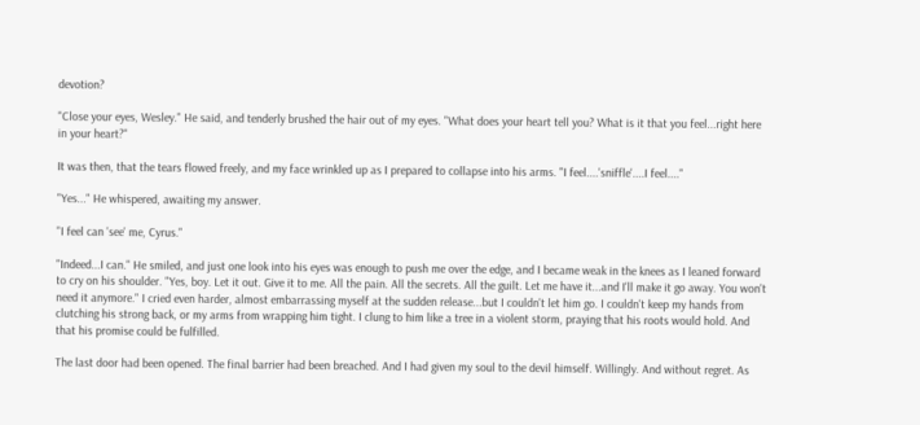devotion?

"Close your eyes, Wesley." He said, and tenderly brushed the hair out of my eyes. "What does your heart tell you? What is it that you feel...right here in your heart?"

It was then, that the tears flowed freely, and my face wrinkled up as I prepared to collapse into his arms. "I feel....'sniffle'....I feel...."

"Yes..." He whispered, awaiting my answer.

"I feel can 'see' me, Cyrus."

"Indeed...I can." He smiled, and just one look into his eyes was enough to push me over the edge, and I became weak in the knees as I leaned forward to cry on his shoulder. "Yes, boy. Let it out. Give it to me. All the pain. All the secrets. All the guilt. Let me have it...and I'll make it go away. You won't need it anymore." I cried even harder, almost embarrassing myself at the sudden release...but I couldn't let him go. I couldn't keep my hands from clutching his strong back, or my arms from wrapping him tight. I clung to him like a tree in a violent storm, praying that his roots would hold. And that his promise could be fulfilled.

The last door had been opened. The final barrier had been breached. And I had given my soul to the devil himself. Willingly. And without regret. As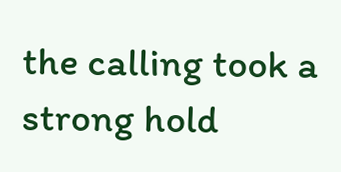the calling took a strong hold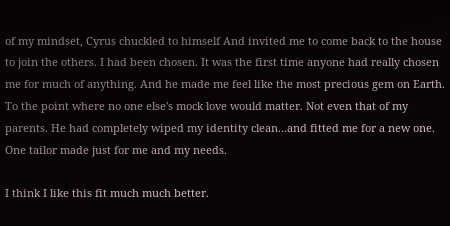of my mindset, Cyrus chuckled to himself And invited me to come back to the house to join the others. I had been chosen. It was the first time anyone had really chosen me for much of anything. And he made me feel like the most precious gem on Earth. To the point where no one else's mock love would matter. Not even that of my parents. He had completely wiped my identity clean...and fitted me for a new one. One tailor made just for me and my needs.

I think I like this fit much much better.